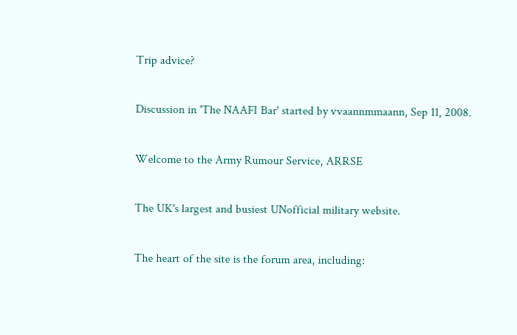Trip advice?

Discussion in 'The NAAFI Bar' started by vvaannmmaann, Sep 11, 2008.

Welcome to the Army Rumour Service, ARRSE

The UK's largest and busiest UNofficial military website.

The heart of the site is the forum area, including: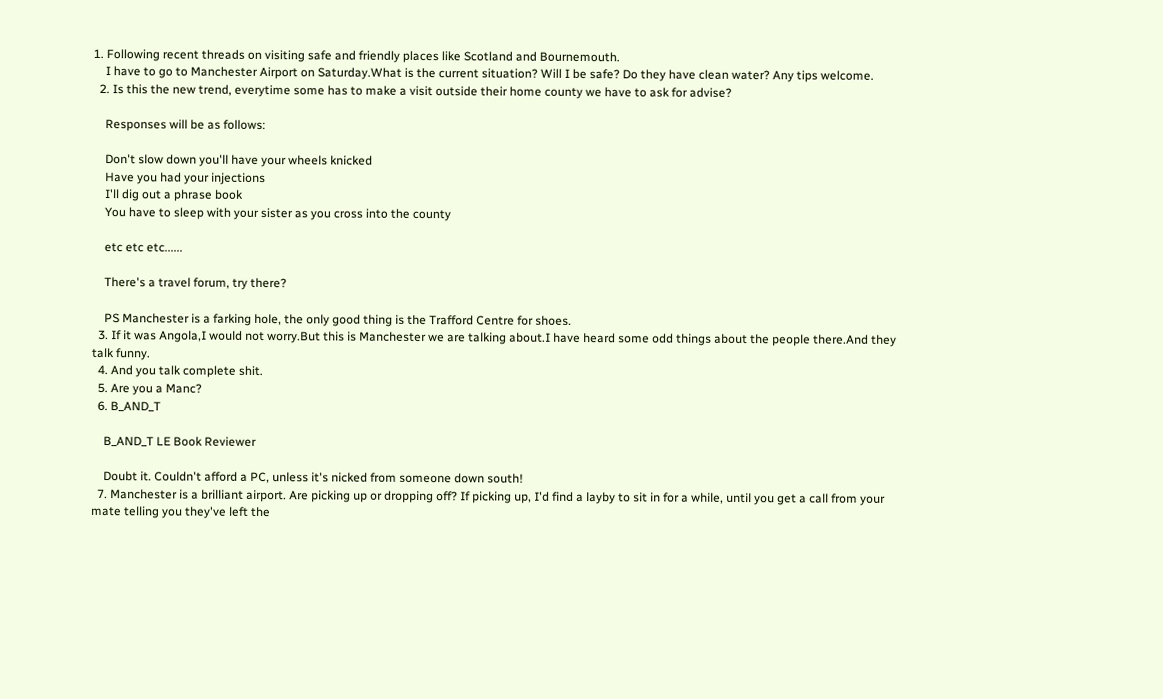1. Following recent threads on visiting safe and friendly places like Scotland and Bournemouth.
    I have to go to Manchester Airport on Saturday.What is the current situation? Will I be safe? Do they have clean water? Any tips welcome.
  2. Is this the new trend, everytime some has to make a visit outside their home county we have to ask for advise?

    Responses will be as follows:

    Don't slow down you'll have your wheels knicked
    Have you had your injections
    I'll dig out a phrase book
    You have to sleep with your sister as you cross into the county

    etc etc etc......

    There's a travel forum, try there?

    PS Manchester is a farking hole, the only good thing is the Trafford Centre for shoes.
  3. If it was Angola,I would not worry.But this is Manchester we are talking about.I have heard some odd things about the people there.And they talk funny.
  4. And you talk complete shit.
  5. Are you a Manc?
  6. B_AND_T

    B_AND_T LE Book Reviewer

    Doubt it. Couldn't afford a PC, unless it's nicked from someone down south!
  7. Manchester is a brilliant airport. Are picking up or dropping off? If picking up, I'd find a layby to sit in for a while, until you get a call from your mate telling you they've left the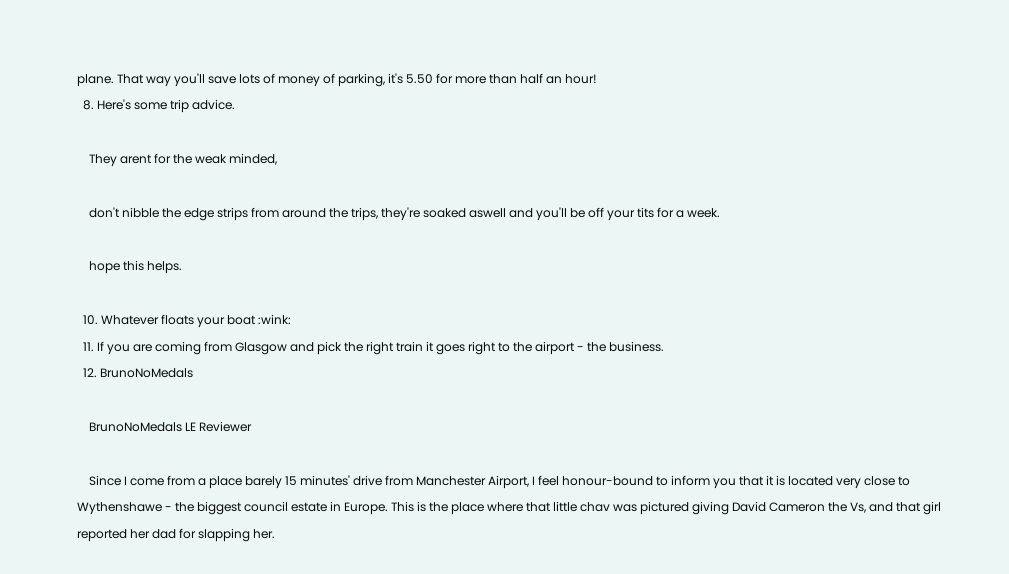plane. That way you'll save lots of money of parking, it's 5.50 for more than half an hour!
  8. Here's some trip advice.

    They arent for the weak minded,

    don't nibble the edge strips from around the trips, they're soaked aswell and you'll be off your tits for a week.

    hope this helps.

  10. Whatever floats your boat :wink:
  11. If you are coming from Glasgow and pick the right train it goes right to the airport - the business.
  12. BrunoNoMedals

    BrunoNoMedals LE Reviewer

    Since I come from a place barely 15 minutes' drive from Manchester Airport, I feel honour-bound to inform you that it is located very close to Wythenshawe - the biggest council estate in Europe. This is the place where that little chav was pictured giving David Cameron the Vs, and that girl reported her dad for slapping her.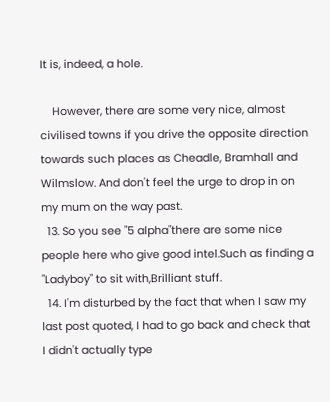It is, indeed, a hole.

    However, there are some very nice, almost civilised towns if you drive the opposite direction towards such places as Cheadle, Bramhall and Wilmslow. And don't feel the urge to drop in on my mum on the way past.
  13. So you see "5 alpha"there are some nice people here who give good intel.Such as finding a "Ladyboy" to sit with,Brilliant stuff.
  14. I'm disturbed by the fact that when I saw my last post quoted, I had to go back and check that I didn't actually type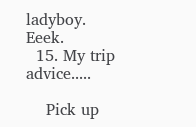ladyboy. Eeek.
  15. My trip advice.....

    Pick up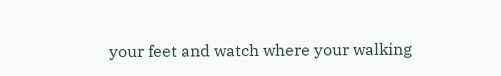your feet and watch where your walking